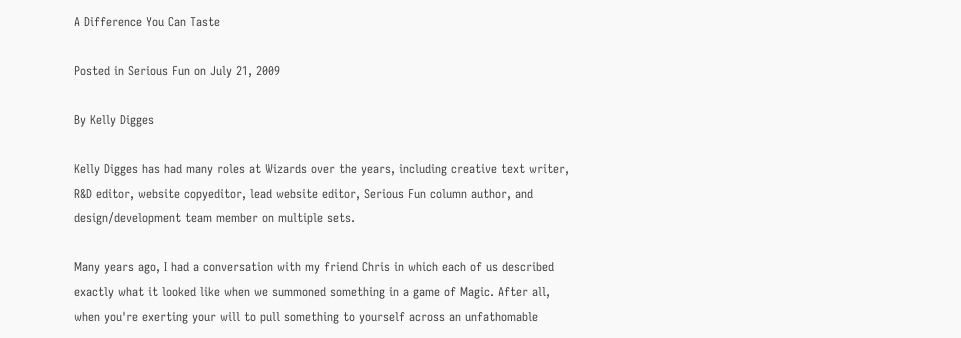A Difference You Can Taste

Posted in Serious Fun on July 21, 2009

By Kelly Digges

Kelly Digges has had many roles at Wizards over the years, including creative text writer, R&D editor, website copyeditor, lead website editor, Serious Fun column author, and design/development team member on multiple sets.

Many years ago, I had a conversation with my friend Chris in which each of us described exactly what it looked like when we summoned something in a game of Magic. After all, when you're exerting your will to pull something to yourself across an unfathomable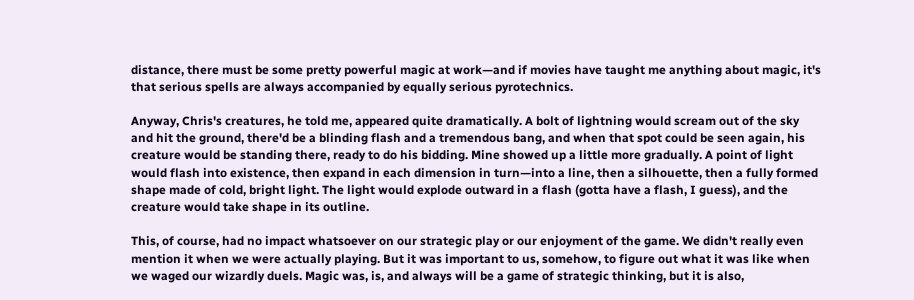distance, there must be some pretty powerful magic at work—and if movies have taught me anything about magic, it's that serious spells are always accompanied by equally serious pyrotechnics.

Anyway, Chris's creatures, he told me, appeared quite dramatically. A bolt of lightning would scream out of the sky and hit the ground, there'd be a blinding flash and a tremendous bang, and when that spot could be seen again, his creature would be standing there, ready to do his bidding. Mine showed up a little more gradually. A point of light would flash into existence, then expand in each dimension in turn—into a line, then a silhouette, then a fully formed shape made of cold, bright light. The light would explode outward in a flash (gotta have a flash, I guess), and the creature would take shape in its outline.

This, of course, had no impact whatsoever on our strategic play or our enjoyment of the game. We didn't really even mention it when we were actually playing. But it was important to us, somehow, to figure out what it was like when we waged our wizardly duels. Magic was, is, and always will be a game of strategic thinking, but it is also,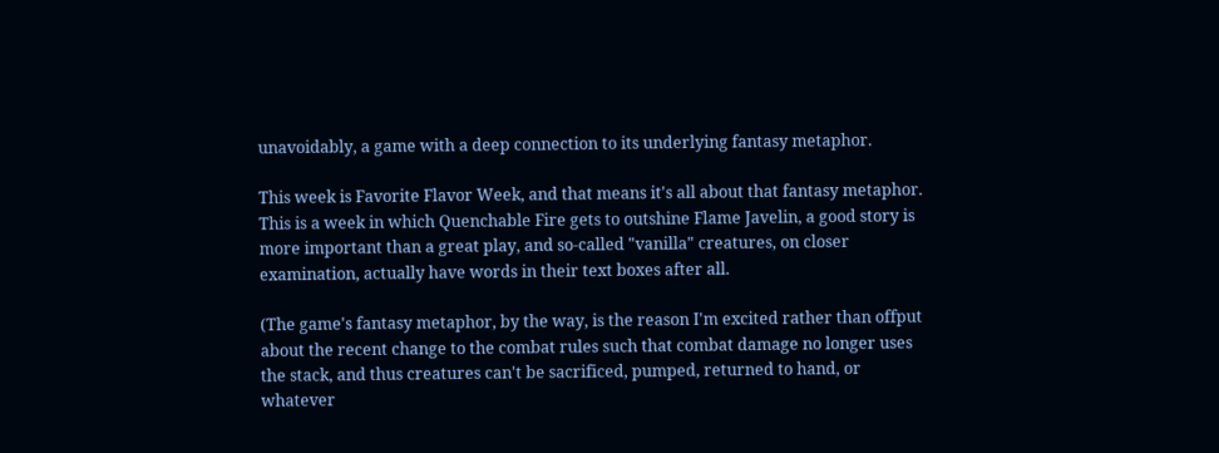unavoidably, a game with a deep connection to its underlying fantasy metaphor.

This week is Favorite Flavor Week, and that means it's all about that fantasy metaphor. This is a week in which Quenchable Fire gets to outshine Flame Javelin, a good story is more important than a great play, and so-called "vanilla" creatures, on closer examination, actually have words in their text boxes after all.

(The game's fantasy metaphor, by the way, is the reason I'm excited rather than offput about the recent change to the combat rules such that combat damage no longer uses the stack, and thus creatures can't be sacrificed, pumped, returned to hand, or whatever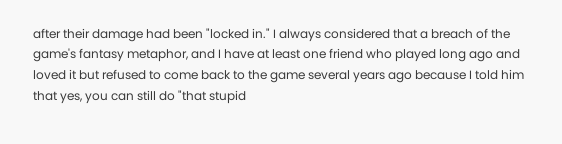after their damage had been "locked in." I always considered that a breach of the game's fantasy metaphor, and I have at least one friend who played long ago and loved it but refused to come back to the game several years ago because I told him that yes, you can still do "that stupid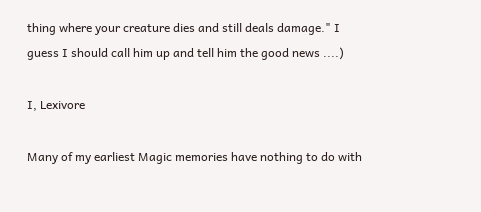thing where your creature dies and still deals damage." I guess I should call him up and tell him the good news ....)

I, Lexivore

Many of my earliest Magic memories have nothing to do with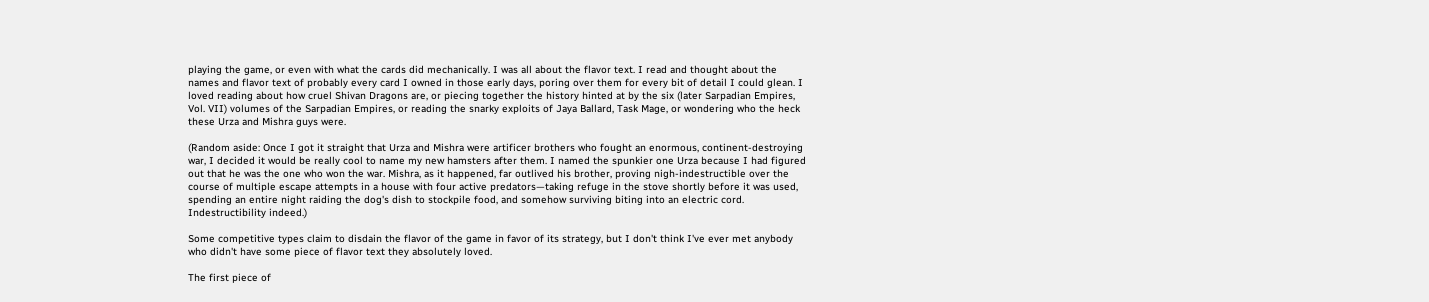playing the game, or even with what the cards did mechanically. I was all about the flavor text. I read and thought about the names and flavor text of probably every card I owned in those early days, poring over them for every bit of detail I could glean. I loved reading about how cruel Shivan Dragons are, or piecing together the history hinted at by the six (later Sarpadian Empires, Vol. VII) volumes of the Sarpadian Empires, or reading the snarky exploits of Jaya Ballard, Task Mage, or wondering who the heck these Urza and Mishra guys were.

(Random aside: Once I got it straight that Urza and Mishra were artificer brothers who fought an enormous, continent-destroying war, I decided it would be really cool to name my new hamsters after them. I named the spunkier one Urza because I had figured out that he was the one who won the war. Mishra, as it happened, far outlived his brother, proving nigh-indestructible over the course of multiple escape attempts in a house with four active predators—taking refuge in the stove shortly before it was used, spending an entire night raiding the dog's dish to stockpile food, and somehow surviving biting into an electric cord. Indestructibility indeed.)

Some competitive types claim to disdain the flavor of the game in favor of its strategy, but I don't think I've ever met anybody who didn't have some piece of flavor text they absolutely loved.

The first piece of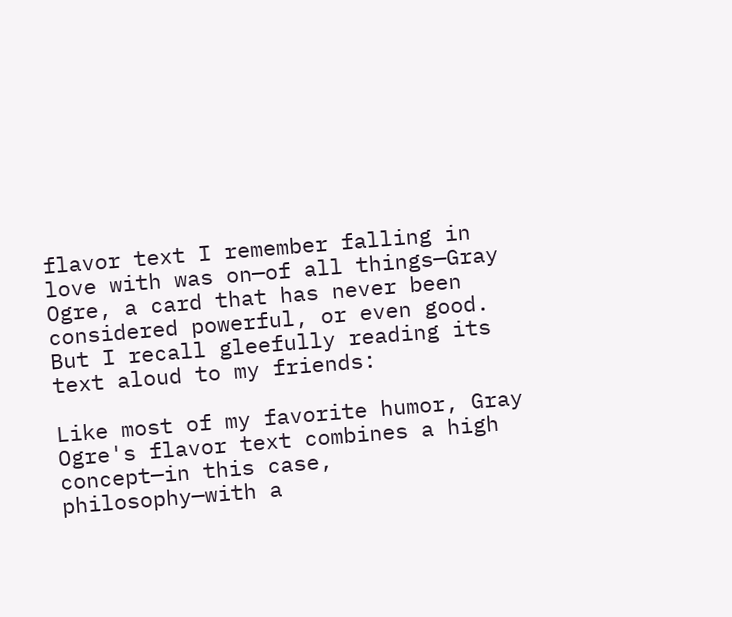flavor text I remember falling in love with was on—of all things—Gray Ogre, a card that has never been considered powerful, or even good. But I recall gleefully reading its text aloud to my friends:

Like most of my favorite humor, Gray Ogre's flavor text combines a high concept—in this case, philosophy—with a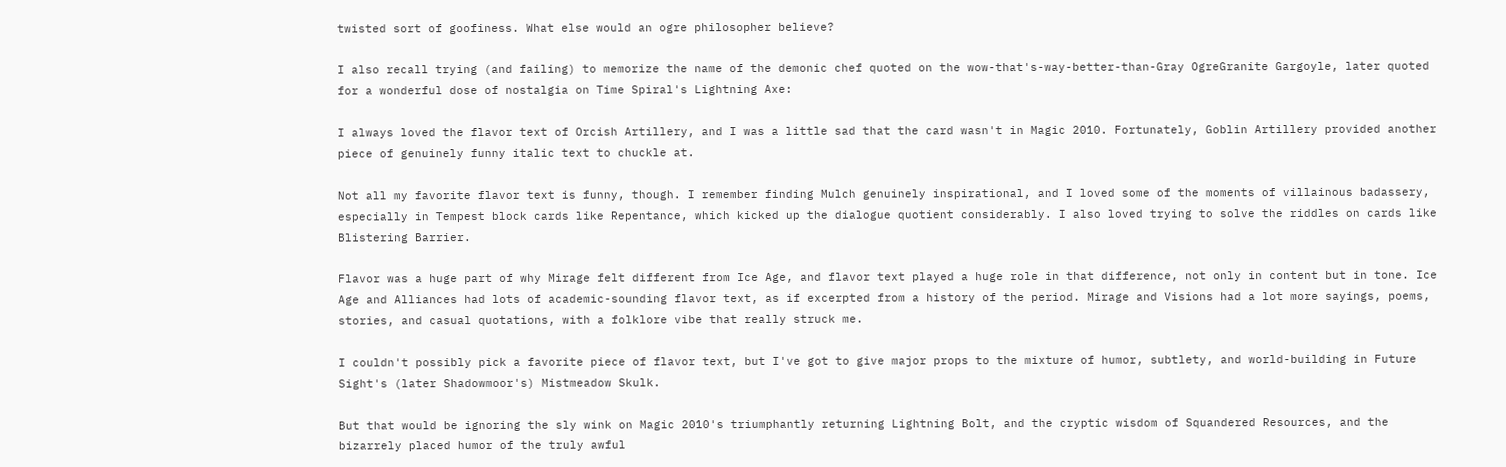twisted sort of goofiness. What else would an ogre philosopher believe?

I also recall trying (and failing) to memorize the name of the demonic chef quoted on the wow-that's-way-better-than-Gray OgreGranite Gargoyle, later quoted for a wonderful dose of nostalgia on Time Spiral's Lightning Axe:

I always loved the flavor text of Orcish Artillery, and I was a little sad that the card wasn't in Magic 2010. Fortunately, Goblin Artillery provided another piece of genuinely funny italic text to chuckle at.

Not all my favorite flavor text is funny, though. I remember finding Mulch genuinely inspirational, and I loved some of the moments of villainous badassery, especially in Tempest block cards like Repentance, which kicked up the dialogue quotient considerably. I also loved trying to solve the riddles on cards like Blistering Barrier.

Flavor was a huge part of why Mirage felt different from Ice Age, and flavor text played a huge role in that difference, not only in content but in tone. Ice Age and Alliances had lots of academic-sounding flavor text, as if excerpted from a history of the period. Mirage and Visions had a lot more sayings, poems, stories, and casual quotations, with a folklore vibe that really struck me.

I couldn't possibly pick a favorite piece of flavor text, but I've got to give major props to the mixture of humor, subtlety, and world-building in Future Sight's (later Shadowmoor's) Mistmeadow Skulk.

But that would be ignoring the sly wink on Magic 2010's triumphantly returning Lightning Bolt, and the cryptic wisdom of Squandered Resources, and the bizarrely placed humor of the truly awful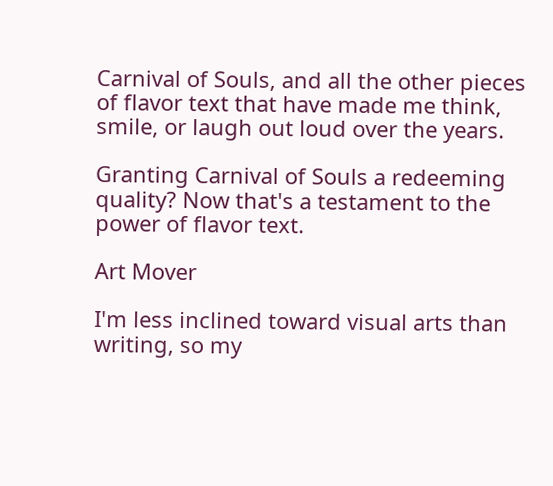Carnival of Souls, and all the other pieces of flavor text that have made me think, smile, or laugh out loud over the years.

Granting Carnival of Souls a redeeming quality? Now that's a testament to the power of flavor text.

Art Mover

I'm less inclined toward visual arts than writing, so my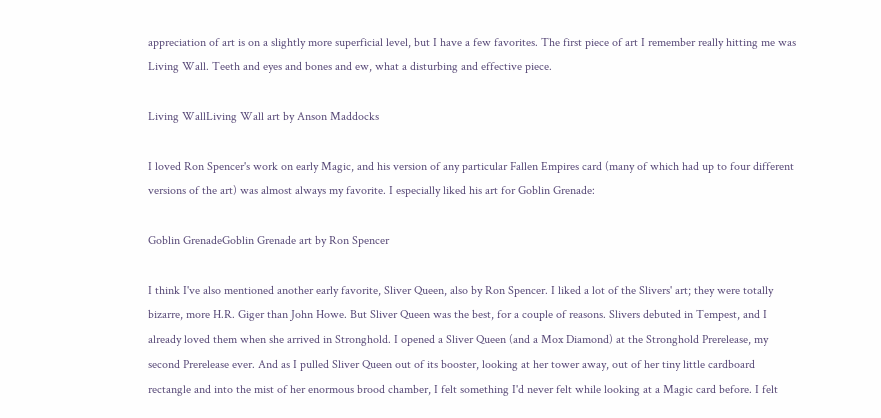appreciation of art is on a slightly more superficial level, but I have a few favorites. The first piece of art I remember really hitting me was Living Wall. Teeth and eyes and bones and ew, what a disturbing and effective piece.

Living WallLiving Wall art by Anson Maddocks

I loved Ron Spencer's work on early Magic, and his version of any particular Fallen Empires card (many of which had up to four different versions of the art) was almost always my favorite. I especially liked his art for Goblin Grenade:

Goblin GrenadeGoblin Grenade art by Ron Spencer

I think I've also mentioned another early favorite, Sliver Queen, also by Ron Spencer. I liked a lot of the Slivers' art; they were totally bizarre, more H.R. Giger than John Howe. But Sliver Queen was the best, for a couple of reasons. Slivers debuted in Tempest, and I already loved them when she arrived in Stronghold. I opened a Sliver Queen (and a Mox Diamond) at the Stronghold Prerelease, my second Prerelease ever. And as I pulled Sliver Queen out of its booster, looking at her tower away, out of her tiny little cardboard rectangle and into the mist of her enormous brood chamber, I felt something I'd never felt while looking at a Magic card before. I felt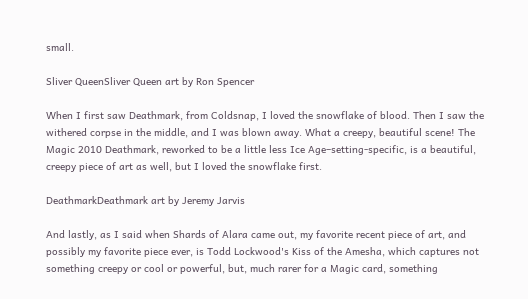small.

Sliver QueenSliver Queen art by Ron Spencer

When I first saw Deathmark, from Coldsnap, I loved the snowflake of blood. Then I saw the withered corpse in the middle, and I was blown away. What a creepy, beautiful scene! The Magic 2010 Deathmark, reworked to be a little less Ice Age–setting-specific, is a beautiful, creepy piece of art as well, but I loved the snowflake first.

DeathmarkDeathmark art by Jeremy Jarvis

And lastly, as I said when Shards of Alara came out, my favorite recent piece of art, and possibly my favorite piece ever, is Todd Lockwood's Kiss of the Amesha, which captures not something creepy or cool or powerful, but, much rarer for a Magic card, something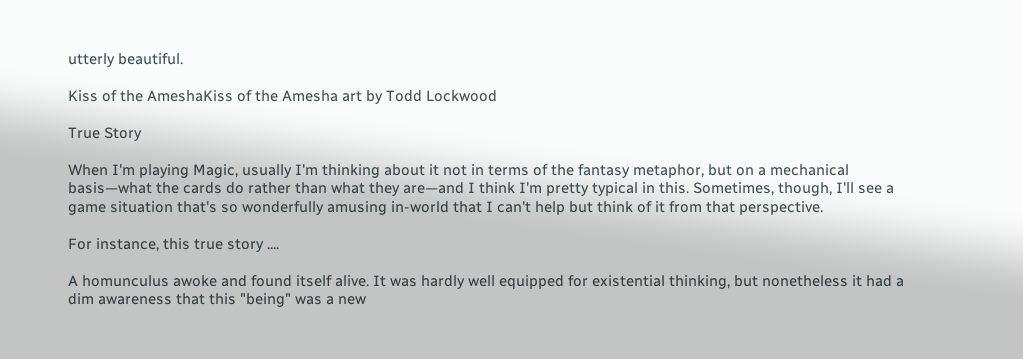utterly beautiful.

Kiss of the AmeshaKiss of the Amesha art by Todd Lockwood

True Story

When I'm playing Magic, usually I'm thinking about it not in terms of the fantasy metaphor, but on a mechanical basis—what the cards do rather than what they are—and I think I'm pretty typical in this. Sometimes, though, I'll see a game situation that's so wonderfully amusing in-world that I can't help but think of it from that perspective.

For instance, this true story ....

A homunculus awoke and found itself alive. It was hardly well equipped for existential thinking, but nonetheless it had a dim awareness that this "being" was a new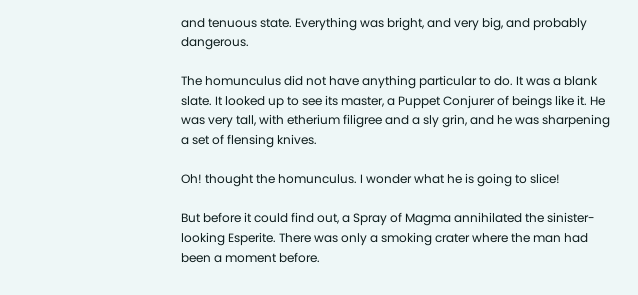and tenuous state. Everything was bright, and very big, and probably dangerous.

The homunculus did not have anything particular to do. It was a blank slate. It looked up to see its master, a Puppet Conjurer of beings like it. He was very tall, with etherium filigree and a sly grin, and he was sharpening a set of flensing knives.

Oh! thought the homunculus. I wonder what he is going to slice!

But before it could find out, a Spray of Magma annihilated the sinister-looking Esperite. There was only a smoking crater where the man had been a moment before.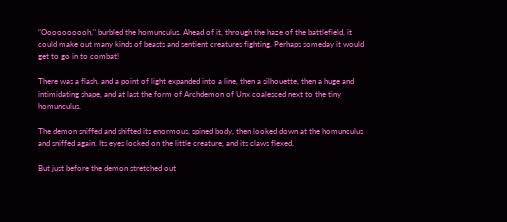"Oooooooooh," burbled the homunculus. Ahead of it, through the haze of the battlefield, it could make out many kinds of beasts and sentient creatures fighting. Perhaps someday it would get to go in to combat!

There was a flash, and a point of light expanded into a line, then a silhouette, then a huge and intimidating shape, and at last the form of Archdemon of Unx coalesced next to the tiny homunculus.

The demon sniffed and shifted its enormous, spined body, then looked down at the homunculus and sniffed again. Its eyes locked on the little creature, and its claws flexed.

But just before the demon stretched out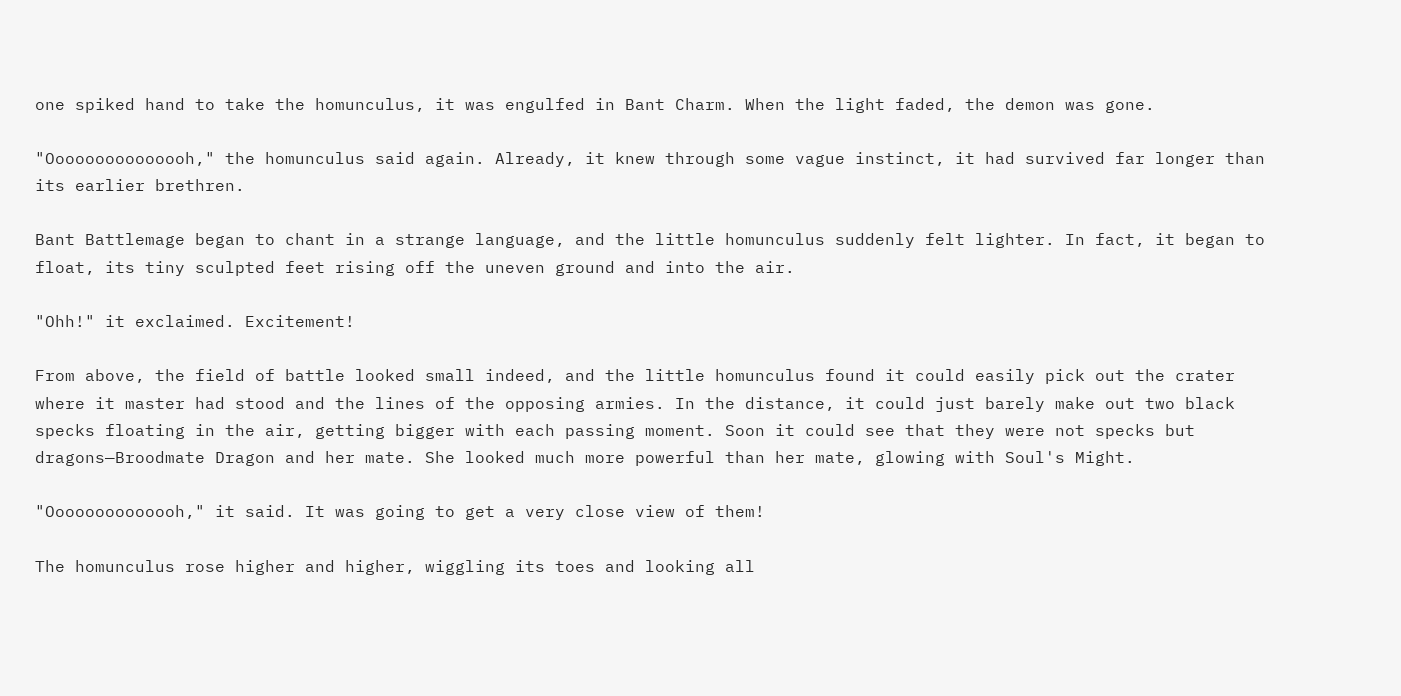one spiked hand to take the homunculus, it was engulfed in Bant Charm. When the light faded, the demon was gone.

"Ooooooooooooooh," the homunculus said again. Already, it knew through some vague instinct, it had survived far longer than its earlier brethren.

Bant Battlemage began to chant in a strange language, and the little homunculus suddenly felt lighter. In fact, it began to float, its tiny sculpted feet rising off the uneven ground and into the air.

"Ohh!" it exclaimed. Excitement!

From above, the field of battle looked small indeed, and the little homunculus found it could easily pick out the crater where it master had stood and the lines of the opposing armies. In the distance, it could just barely make out two black specks floating in the air, getting bigger with each passing moment. Soon it could see that they were not specks but dragons—Broodmate Dragon and her mate. She looked much more powerful than her mate, glowing with Soul's Might.

"Oooooooooooooh," it said. It was going to get a very close view of them!

The homunculus rose higher and higher, wiggling its toes and looking all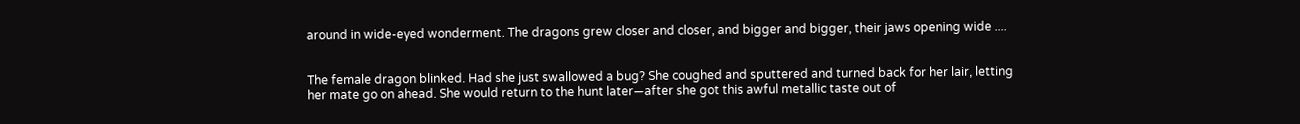around in wide-eyed wonderment. The dragons grew closer and closer, and bigger and bigger, their jaws opening wide ....


The female dragon blinked. Had she just swallowed a bug? She coughed and sputtered and turned back for her lair, letting her mate go on ahead. She would return to the hunt later—after she got this awful metallic taste out of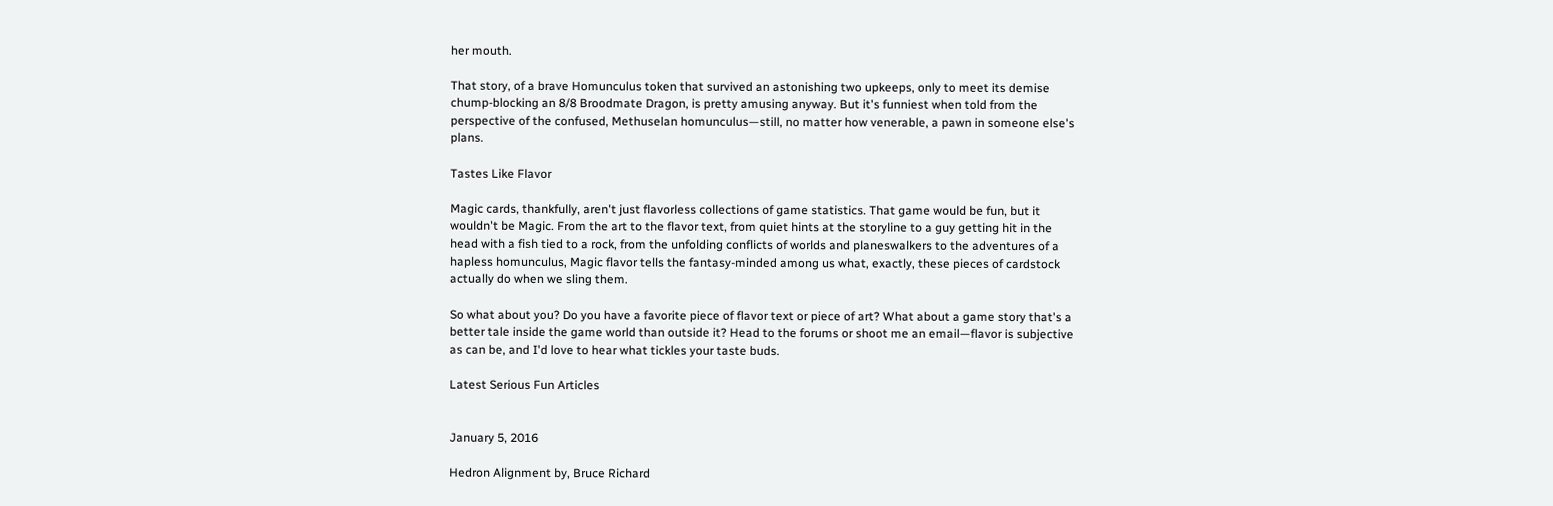her mouth.

That story, of a brave Homunculus token that survived an astonishing two upkeeps, only to meet its demise chump-blocking an 8/8 Broodmate Dragon, is pretty amusing anyway. But it's funniest when told from the perspective of the confused, Methuselan homunculus—still, no matter how venerable, a pawn in someone else's plans.

Tastes Like Flavor

Magic cards, thankfully, aren't just flavorless collections of game statistics. That game would be fun, but it wouldn't be Magic. From the art to the flavor text, from quiet hints at the storyline to a guy getting hit in the head with a fish tied to a rock, from the unfolding conflicts of worlds and planeswalkers to the adventures of a hapless homunculus, Magic flavor tells the fantasy-minded among us what, exactly, these pieces of cardstock actually do when we sling them.

So what about you? Do you have a favorite piece of flavor text or piece of art? What about a game story that's a better tale inside the game world than outside it? Head to the forums or shoot me an email—flavor is subjective as can be, and I'd love to hear what tickles your taste buds.

Latest Serious Fun Articles


January 5, 2016

Hedron Alignment by, Bruce Richard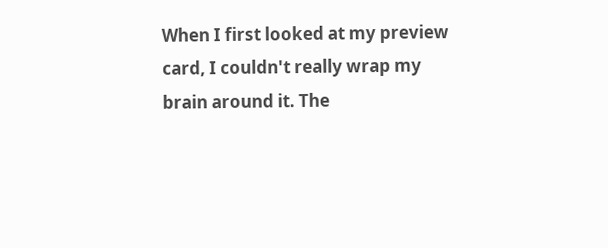When I first looked at my preview card, I couldn't really wrap my brain around it. The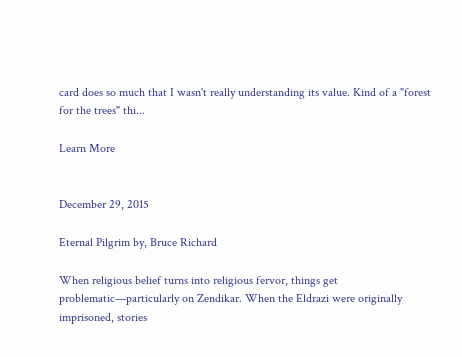card does so much that I wasn't really understanding its value. Kind of a "forest for the trees" thi...

Learn More


December 29, 2015

Eternal Pilgrim by, Bruce Richard

When religious belief turns into religious fervor, things get problematic—particularly on Zendikar. When the Eldrazi were originally imprisoned, stories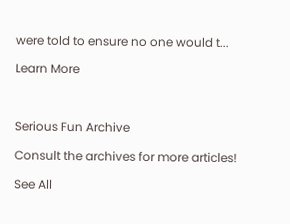were told to ensure no one would t...

Learn More



Serious Fun Archive

Consult the archives for more articles!

See All